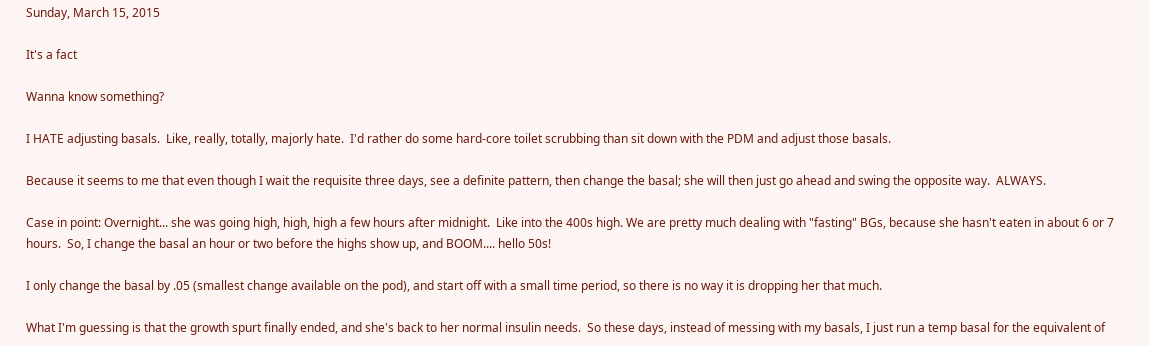Sunday, March 15, 2015

It's a fact

Wanna know something?

I HATE adjusting basals.  Like, really, totally, majorly hate.  I'd rather do some hard-core toilet scrubbing than sit down with the PDM and adjust those basals.

Because it seems to me that even though I wait the requisite three days, see a definite pattern, then change the basal; she will then just go ahead and swing the opposite way.  ALWAYS.

Case in point: Overnight... she was going high, high, high a few hours after midnight.  Like into the 400s high. We are pretty much dealing with "fasting" BGs, because she hasn't eaten in about 6 or 7 hours.  So, I change the basal an hour or two before the highs show up, and BOOM.... hello 50s!

I only change the basal by .05 (smallest change available on the pod), and start off with a small time period, so there is no way it is dropping her that much.

What I'm guessing is that the growth spurt finally ended, and she's back to her normal insulin needs.  So these days, instead of messing with my basals, I just run a temp basal for the equivalent of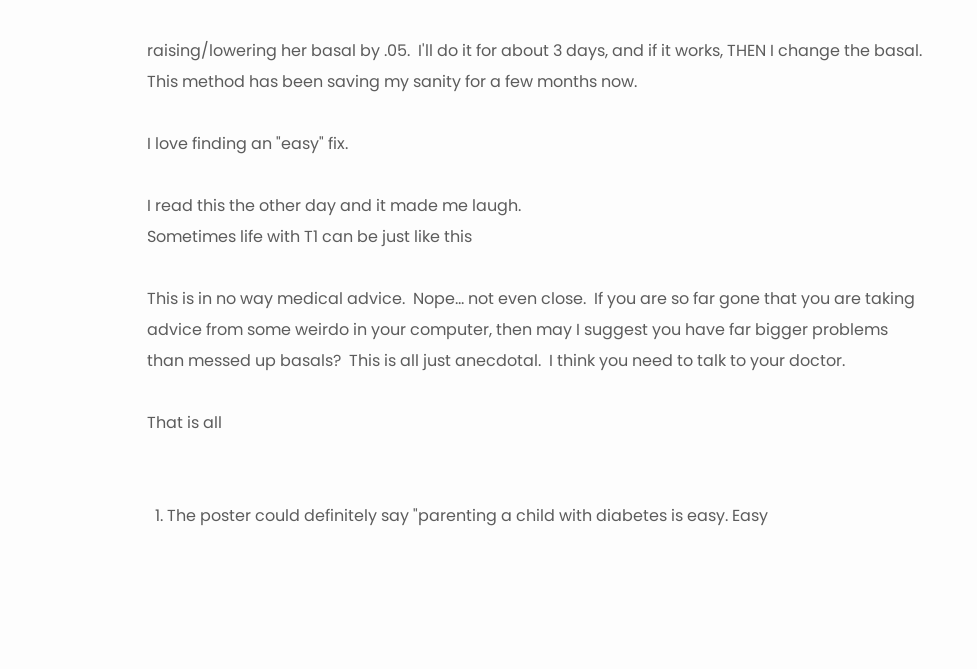raising/lowering her basal by .05.  I'll do it for about 3 days, and if it works, THEN I change the basal.  This method has been saving my sanity for a few months now.

I love finding an "easy" fix.

I read this the other day and it made me laugh.
Sometimes life with T1 can be just like this

This is in no way medical advice.  Nope... not even close.  If you are so far gone that you are taking advice from some weirdo in your computer, then may I suggest you have far bigger problems than messed up basals?  This is all just anecdotal.  I think you need to talk to your doctor.

That is all


  1. The poster could definitely say "parenting a child with diabetes is easy. Easy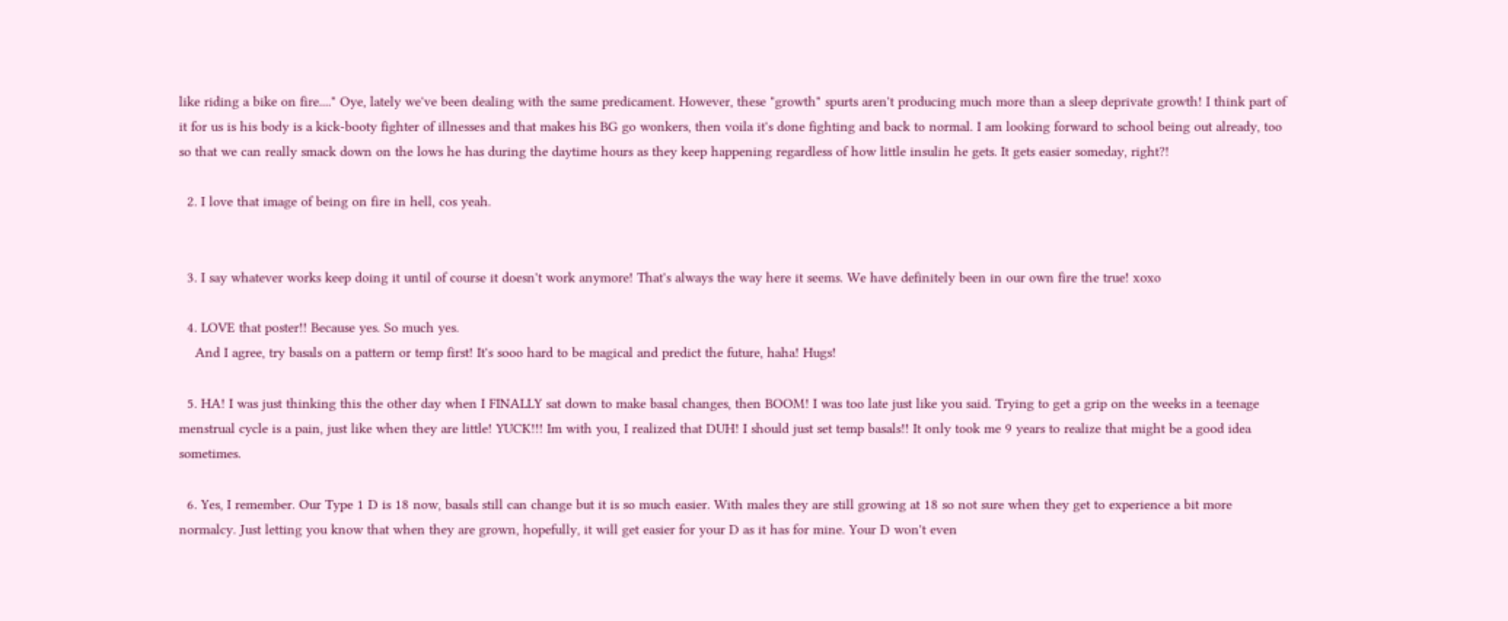like riding a bike on fire...." Oye, lately we've been dealing with the same predicament. However, these "growth" spurts aren't producing much more than a sleep deprivate growth! I think part of it for us is his body is a kick-booty fighter of illnesses and that makes his BG go wonkers, then voila it's done fighting and back to normal. I am looking forward to school being out already, too so that we can really smack down on the lows he has during the daytime hours as they keep happening regardless of how little insulin he gets. It gets easier someday, right?!

  2. I love that image of being on fire in hell, cos yeah.


  3. I say whatever works keep doing it until of course it doesn't work anymore! That's always the way here it seems. We have definitely been in our own fire the true! xoxo

  4. LOVE that poster!! Because yes. So much yes.
    And I agree, try basals on a pattern or temp first! It's sooo hard to be magical and predict the future, haha! Hugs!

  5. HA! I was just thinking this the other day when I FINALLY sat down to make basal changes, then BOOM! I was too late just like you said. Trying to get a grip on the weeks in a teenage menstrual cycle is a pain, just like when they are little! YUCK!!! Im with you, I realized that DUH! I should just set temp basals!! It only took me 9 years to realize that might be a good idea sometimes.

  6. Yes, I remember. Our Type 1 D is 18 now, basals still can change but it is so much easier. With males they are still growing at 18 so not sure when they get to experience a bit more normalcy. Just letting you know that when they are grown, hopefully, it will get easier for your D as it has for mine. Your D won't even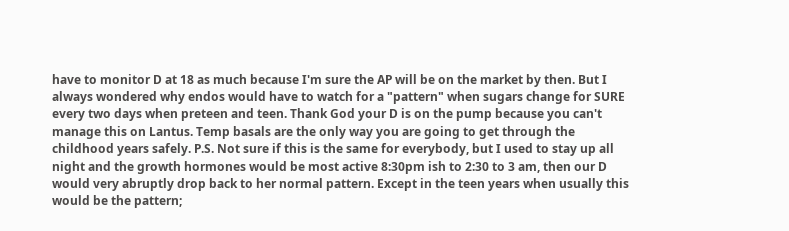have to monitor D at 18 as much because I'm sure the AP will be on the market by then. But I always wondered why endos would have to watch for a "pattern" when sugars change for SURE every two days when preteen and teen. Thank God your D is on the pump because you can't manage this on Lantus. Temp basals are the only way you are going to get through the childhood years safely. P.S. Not sure if this is the same for everybody, but I used to stay up all night and the growth hormones would be most active 8:30pm ish to 2:30 to 3 am, then our D would very abruptly drop back to her normal pattern. Except in the teen years when usually this would be the pattern;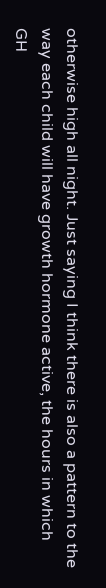otherwise high all night. Just saying I think there is also a pattern to the way each child will have growth hormone active, the hours in which GH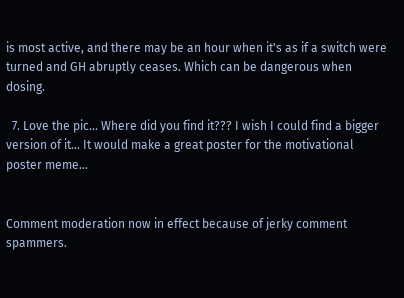is most active, and there may be an hour when it's as if a switch were turned and GH abruptly ceases. Which can be dangerous when dosing.

  7. Love the pic... Where did you find it??? I wish I could find a bigger version of it... It would make a great poster for the motivational poster meme...


Comment moderation now in effect because of jerky comment spammers.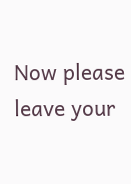Now please leave your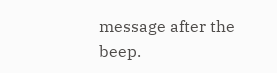message after the beep.